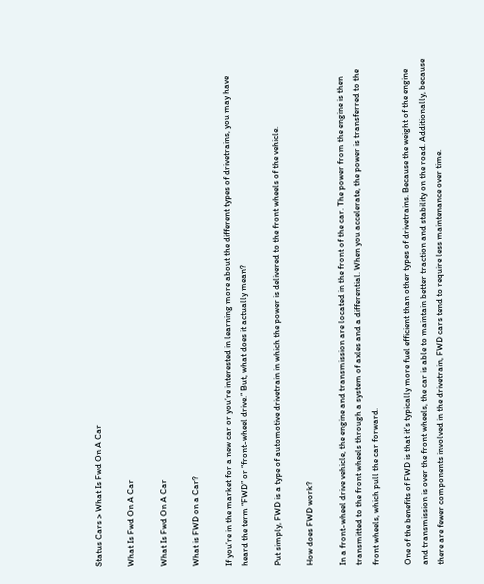Status Cars > What Is Fwd On A Car

What Is Fwd On A Car

What Is Fwd On A Car

What is FWD on a Car?

If you’re in the market for a new car or you’re interested in learning more about the different types of drivetrains, you may have heard the term “FWD” or “front-wheel drive.” But, what does it actually mean?

Put simply, FWD is a type of automotive drivetrain in which the power is delivered to the front wheels of the vehicle.

How does FWD work?

In a front-wheel drive vehicle, the engine and transmission are located in the front of the car. The power from the engine is then transmitted to the front wheels through a system of axles and a differential. When you accelerate, the power is transferred to the front wheels, which pull the car forward.

One of the benefits of FWD is that it’s typically more fuel efficient than other types of drivetrains. Because the weight of the engine and transmission is over the front wheels, the car is able to maintain better traction and stability on the road. Additionally, because there are fewer components involved in the drivetrain, FWD cars tend to require less maintenance over time.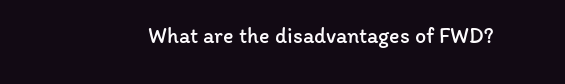What are the disadvantages of FWD?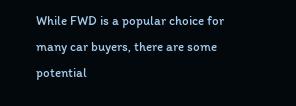While FWD is a popular choice for many car buyers, there are some potential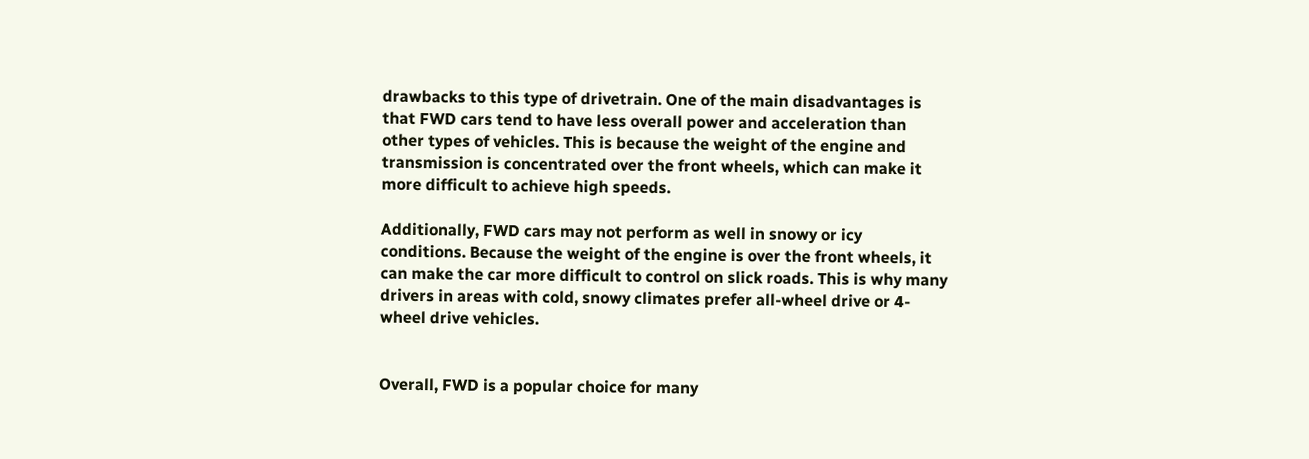drawbacks to this type of drivetrain. One of the main disadvantages is that FWD cars tend to have less overall power and acceleration than other types of vehicles. This is because the weight of the engine and transmission is concentrated over the front wheels, which can make it more difficult to achieve high speeds.

Additionally, FWD cars may not perform as well in snowy or icy conditions. Because the weight of the engine is over the front wheels, it can make the car more difficult to control on slick roads. This is why many drivers in areas with cold, snowy climates prefer all-wheel drive or 4-wheel drive vehicles.


Overall, FWD is a popular choice for many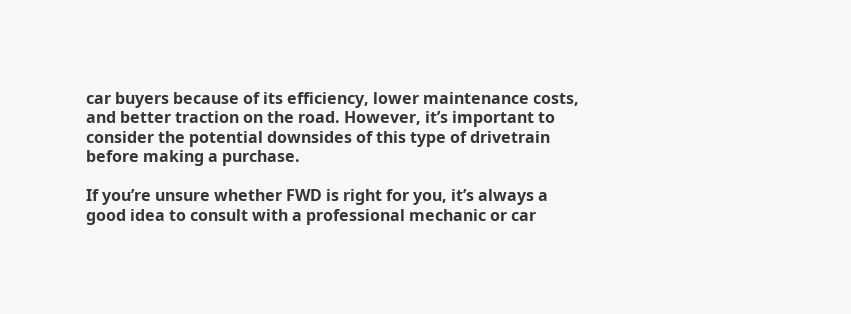car buyers because of its efficiency, lower maintenance costs, and better traction on the road. However, it’s important to consider the potential downsides of this type of drivetrain before making a purchase.

If you’re unsure whether FWD is right for you, it’s always a good idea to consult with a professional mechanic or car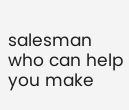salesman who can help you make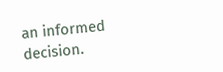an informed decision.